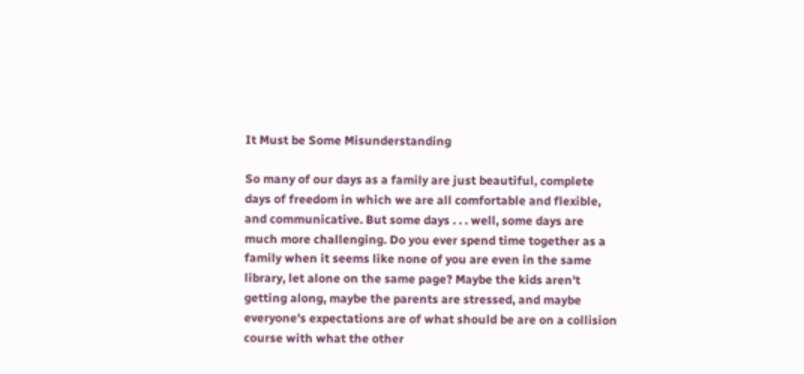It Must be Some Misunderstanding

So many of our days as a family are just beautiful, complete days of freedom in which we are all comfortable and flexible, and communicative. But some days . . . well, some days are much more challenging. Do you ever spend time together as a family when it seems like none of you are even in the same library, let alone on the same page? Maybe the kids aren't getting along, maybe the parents are stressed, and maybe everyone's expectations are of what should be are on a collision course with what the other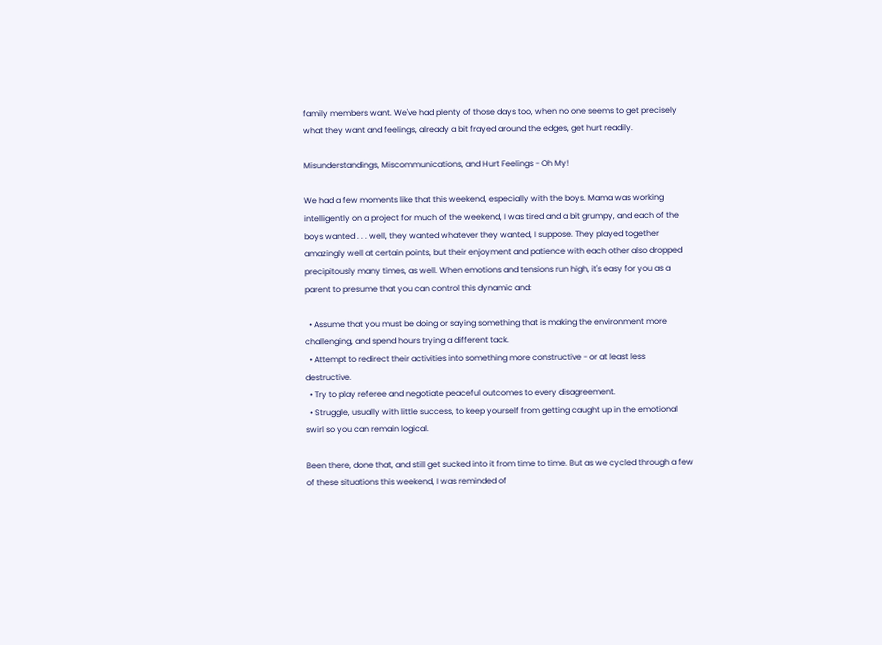family members want. We've had plenty of those days too, when no one seems to get precisely what they want and feelings, already a bit frayed around the edges, get hurt readily.

Misunderstandings, Miscommunications, and Hurt Feelings - Oh My!

We had a few moments like that this weekend, especially with the boys. Mama was working intelligently on a project for much of the weekend, I was tired and a bit grumpy, and each of the boys wanted . . . well, they wanted whatever they wanted, I suppose. They played together amazingly well at certain points, but their enjoyment and patience with each other also dropped precipitously many times, as well. When emotions and tensions run high, it's easy for you as a parent to presume that you can control this dynamic and:

  • Assume that you must be doing or saying something that is making the environment more challenging, and spend hours trying a different tack.
  • Attempt to redirect their activities into something more constructive - or at least less destructive.
  • Try to play referee and negotiate peaceful outcomes to every disagreement.
  • Struggle, usually with little success, to keep yourself from getting caught up in the emotional swirl so you can remain logical.

Been there, done that, and still get sucked into it from time to time. But as we cycled through a few of these situations this weekend, I was reminded of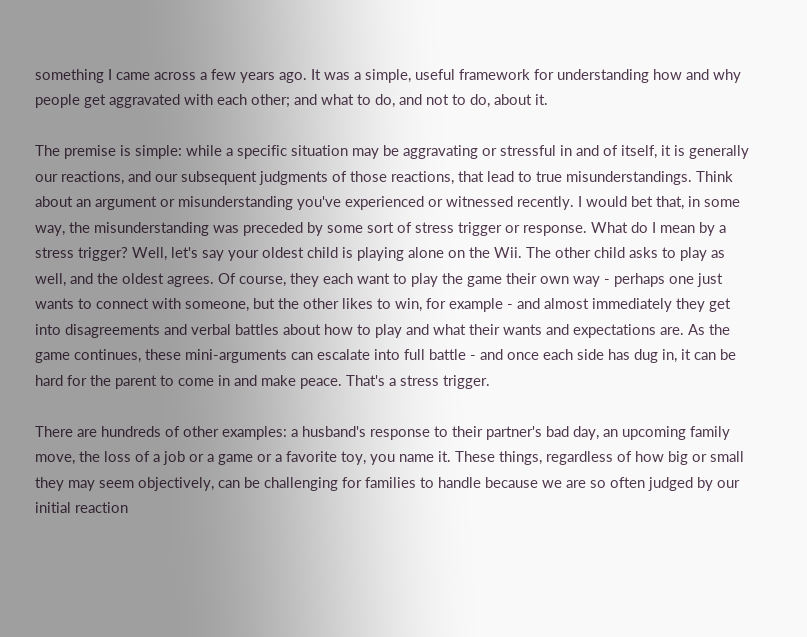something I came across a few years ago. It was a simple, useful framework for understanding how and why people get aggravated with each other; and what to do, and not to do, about it.

The premise is simple: while a specific situation may be aggravating or stressful in and of itself, it is generally our reactions, and our subsequent judgments of those reactions, that lead to true misunderstandings. Think about an argument or misunderstanding you've experienced or witnessed recently. I would bet that, in some way, the misunderstanding was preceded by some sort of stress trigger or response. What do I mean by a stress trigger? Well, let's say your oldest child is playing alone on the Wii. The other child asks to play as well, and the oldest agrees. Of course, they each want to play the game their own way - perhaps one just wants to connect with someone, but the other likes to win, for example - and almost immediately they get into disagreements and verbal battles about how to play and what their wants and expectations are. As the game continues, these mini-arguments can escalate into full battle - and once each side has dug in, it can be hard for the parent to come in and make peace. That's a stress trigger.

There are hundreds of other examples: a husband's response to their partner's bad day, an upcoming family move, the loss of a job or a game or a favorite toy, you name it. These things, regardless of how big or small they may seem objectively, can be challenging for families to handle because we are so often judged by our initial reaction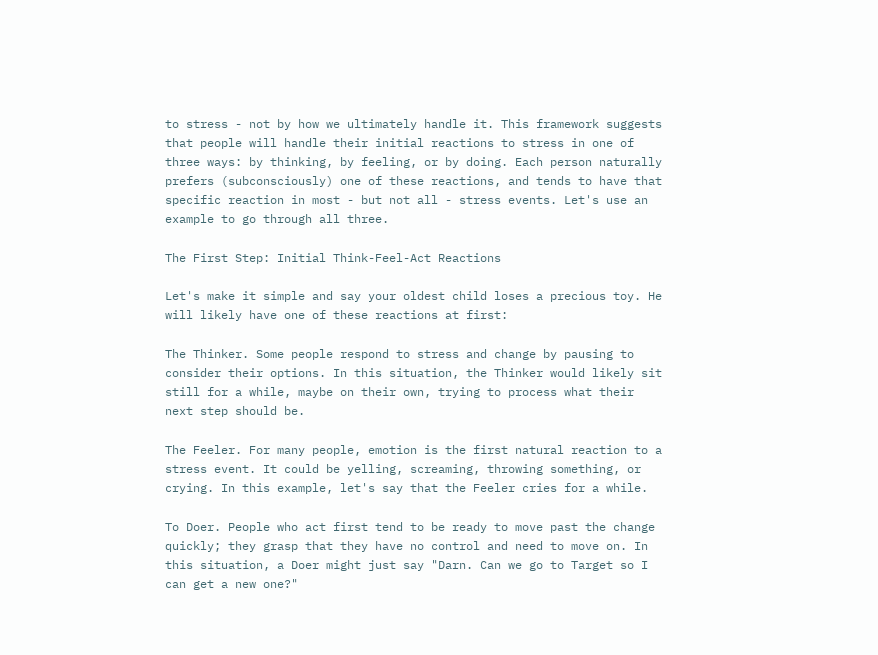to stress - not by how we ultimately handle it. This framework suggests that people will handle their initial reactions to stress in one of three ways: by thinking, by feeling, or by doing. Each person naturally prefers (subconsciously) one of these reactions, and tends to have that specific reaction in most - but not all - stress events. Let's use an example to go through all three.

The First Step: Initial Think-Feel-Act Reactions

Let's make it simple and say your oldest child loses a precious toy. He will likely have one of these reactions at first:

The Thinker. Some people respond to stress and change by pausing to consider their options. In this situation, the Thinker would likely sit still for a while, maybe on their own, trying to process what their next step should be.

The Feeler. For many people, emotion is the first natural reaction to a stress event. It could be yelling, screaming, throwing something, or crying. In this example, let's say that the Feeler cries for a while.

To Doer. People who act first tend to be ready to move past the change quickly; they grasp that they have no control and need to move on. In this situation, a Doer might just say "Darn. Can we go to Target so I can get a new one?"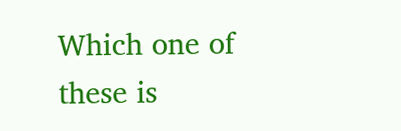Which one of these is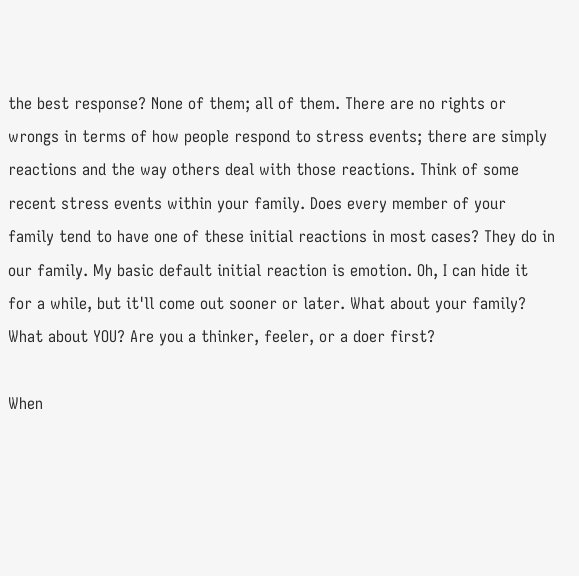the best response? None of them; all of them. There are no rights or wrongs in terms of how people respond to stress events; there are simply reactions and the way others deal with those reactions. Think of some recent stress events within your family. Does every member of your family tend to have one of these initial reactions in most cases? They do in our family. My basic default initial reaction is emotion. Oh, I can hide it for a while, but it'll come out sooner or later. What about your family? What about YOU? Are you a thinker, feeler, or a doer first?

When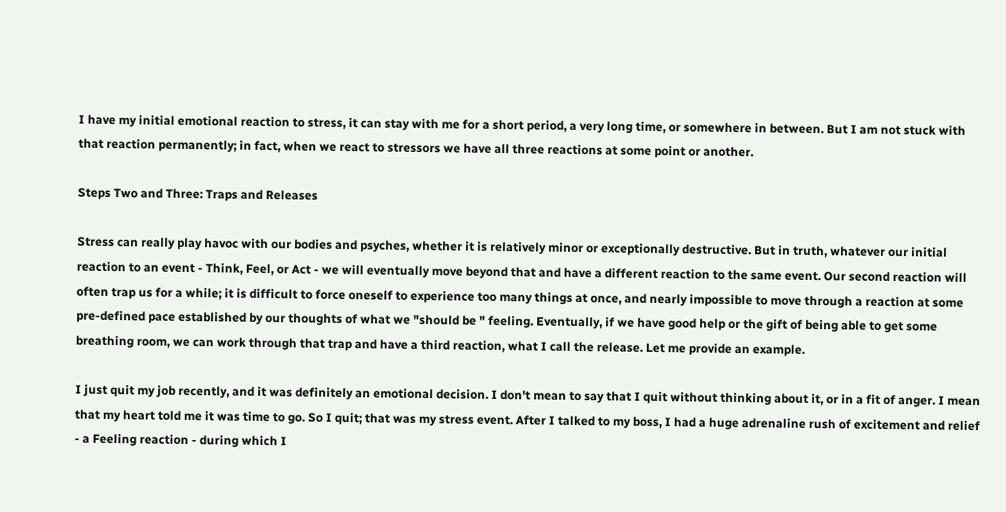I have my initial emotional reaction to stress, it can stay with me for a short period, a very long time, or somewhere in between. But I am not stuck with that reaction permanently; in fact, when we react to stressors we have all three reactions at some point or another.

Steps Two and Three: Traps and Releases

Stress can really play havoc with our bodies and psyches, whether it is relatively minor or exceptionally destructive. But in truth, whatever our initial reaction to an event - Think, Feel, or Act - we will eventually move beyond that and have a different reaction to the same event. Our second reaction will often trap us for a while; it is difficult to force oneself to experience too many things at once, and nearly impossible to move through a reaction at some pre-defined pace established by our thoughts of what we "should be " feeling. Eventually, if we have good help or the gift of being able to get some breathing room, we can work through that trap and have a third reaction, what I call the release. Let me provide an example.

I just quit my job recently, and it was definitely an emotional decision. I don't mean to say that I quit without thinking about it, or in a fit of anger. I mean that my heart told me it was time to go. So I quit; that was my stress event. After I talked to my boss, I had a huge adrenaline rush of excitement and relief - a Feeling reaction - during which I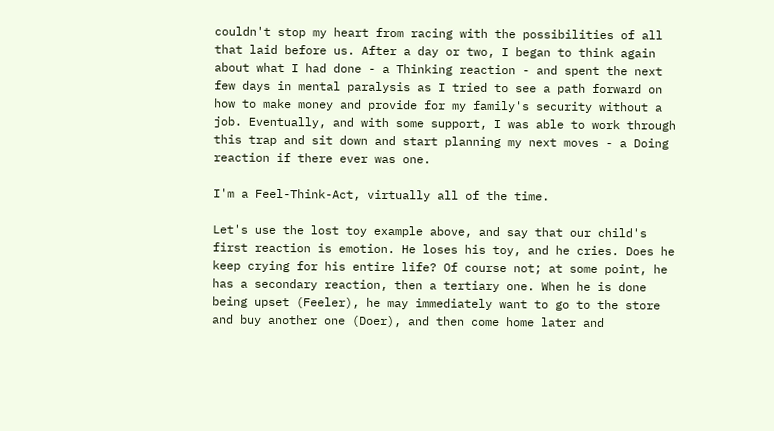couldn't stop my heart from racing with the possibilities of all that laid before us. After a day or two, I began to think again about what I had done - a Thinking reaction - and spent the next few days in mental paralysis as I tried to see a path forward on how to make money and provide for my family's security without a job. Eventually, and with some support, I was able to work through this trap and sit down and start planning my next moves - a Doing reaction if there ever was one.

I'm a Feel-Think-Act, virtually all of the time.

Let's use the lost toy example above, and say that our child's first reaction is emotion. He loses his toy, and he cries. Does he keep crying for his entire life? Of course not; at some point, he has a secondary reaction, then a tertiary one. When he is done being upset (Feeler), he may immediately want to go to the store and buy another one (Doer), and then come home later and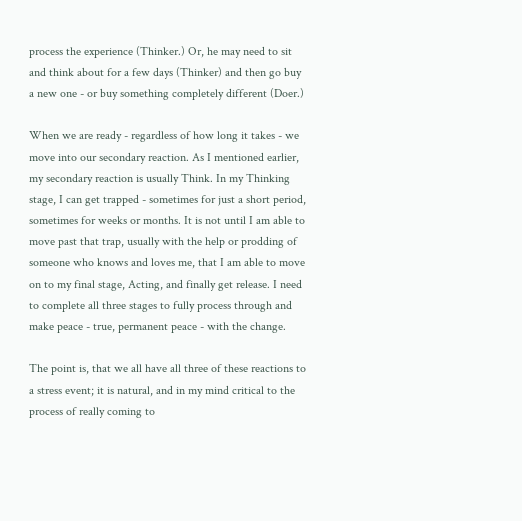process the experience (Thinker.) Or, he may need to sit and think about for a few days (Thinker) and then go buy a new one - or buy something completely different (Doer.)

When we are ready - regardless of how long it takes - we move into our secondary reaction. As I mentioned earlier, my secondary reaction is usually Think. In my Thinking stage, I can get trapped - sometimes for just a short period, sometimes for weeks or months. It is not until I am able to move past that trap, usually with the help or prodding of someone who knows and loves me, that I am able to move on to my final stage, Acting, and finally get release. I need to complete all three stages to fully process through and make peace - true, permanent peace - with the change.

The point is, that we all have all three of these reactions to a stress event; it is natural, and in my mind critical to the process of really coming to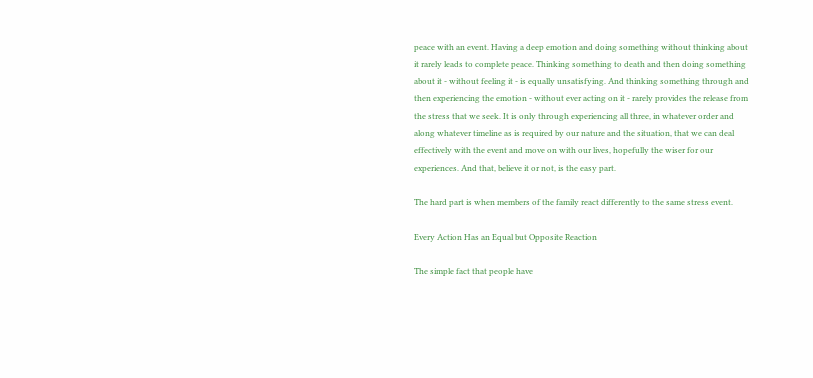peace with an event. Having a deep emotion and doing something without thinking about it rarely leads to complete peace. Thinking something to death and then doing something about it - without feeling it - is equally unsatisfying. And thinking something through and then experiencing the emotion - without ever acting on it - rarely provides the release from the stress that we seek. It is only through experiencing all three, in whatever order and along whatever timeline as is required by our nature and the situation, that we can deal effectively with the event and move on with our lives, hopefully the wiser for our experiences. And that, believe it or not, is the easy part.

The hard part is when members of the family react differently to the same stress event.

Every Action Has an Equal but Opposite Reaction

The simple fact that people have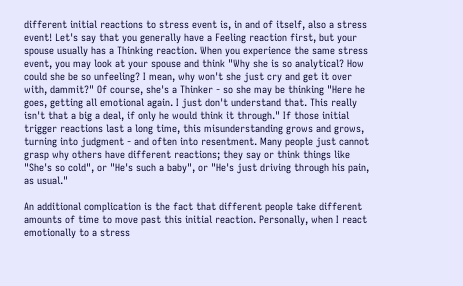different initial reactions to stress event is, in and of itself, also a stress event! Let's say that you generally have a Feeling reaction first, but your spouse usually has a Thinking reaction. When you experience the same stress event, you may look at your spouse and think "Why she is so analytical? How could she be so unfeeling? I mean, why won't she just cry and get it over with, dammit?" Of course, she's a Thinker - so she may be thinking "Here he goes, getting all emotional again. I just don't understand that. This really isn't that a big a deal, if only he would think it through." If those initial trigger reactions last a long time, this misunderstanding grows and grows, turning into judgment - and often into resentment. Many people just cannot grasp why others have different reactions; they say or think things like "She's so cold", or "He's such a baby", or "He's just driving through his pain, as usual."

An additional complication is the fact that different people take different amounts of time to move past this initial reaction. Personally, when I react emotionally to a stress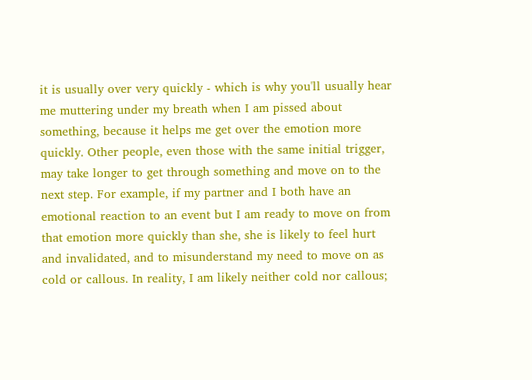it is usually over very quickly - which is why you'll usually hear me muttering under my breath when I am pissed about something, because it helps me get over the emotion more quickly. Other people, even those with the same initial trigger, may take longer to get through something and move on to the next step. For example, if my partner and I both have an emotional reaction to an event but I am ready to move on from that emotion more quickly than she, she is likely to feel hurt and invalidated, and to misunderstand my need to move on as cold or callous. In reality, I am likely neither cold nor callous;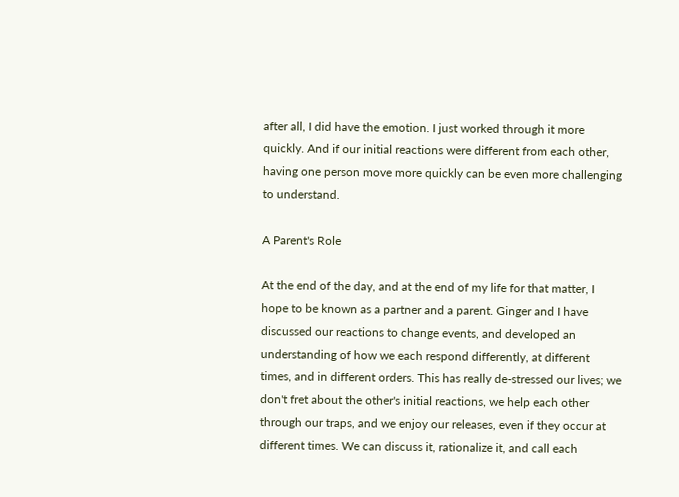after all, I did have the emotion. I just worked through it more quickly. And if our initial reactions were different from each other, having one person move more quickly can be even more challenging to understand.

A Parent's Role

At the end of the day, and at the end of my life for that matter, I hope to be known as a partner and a parent. Ginger and I have discussed our reactions to change events, and developed an understanding of how we each respond differently, at different times, and in different orders. This has really de-stressed our lives; we don't fret about the other's initial reactions, we help each other through our traps, and we enjoy our releases, even if they occur at different times. We can discuss it, rationalize it, and call each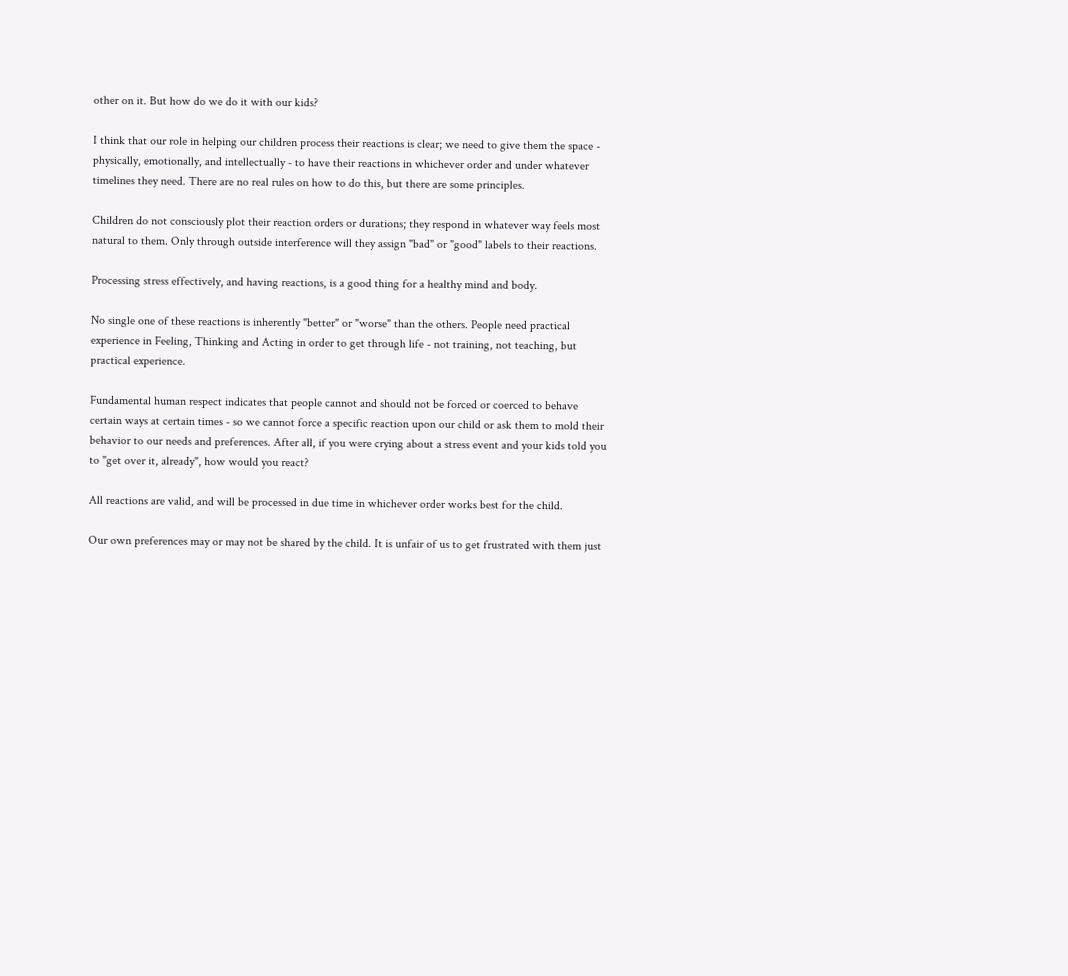other on it. But how do we do it with our kids?

I think that our role in helping our children process their reactions is clear; we need to give them the space - physically, emotionally, and intellectually - to have their reactions in whichever order and under whatever timelines they need. There are no real rules on how to do this, but there are some principles.

Children do not consciously plot their reaction orders or durations; they respond in whatever way feels most natural to them. Only through outside interference will they assign "bad" or "good" labels to their reactions.

Processing stress effectively, and having reactions, is a good thing for a healthy mind and body.

No single one of these reactions is inherently "better" or "worse" than the others. People need practical experience in Feeling, Thinking and Acting in order to get through life - not training, not teaching, but practical experience.

Fundamental human respect indicates that people cannot and should not be forced or coerced to behave certain ways at certain times - so we cannot force a specific reaction upon our child or ask them to mold their behavior to our needs and preferences. After all, if you were crying about a stress event and your kids told you to "get over it, already", how would you react?

All reactions are valid, and will be processed in due time in whichever order works best for the child.

Our own preferences may or may not be shared by the child. It is unfair of us to get frustrated with them just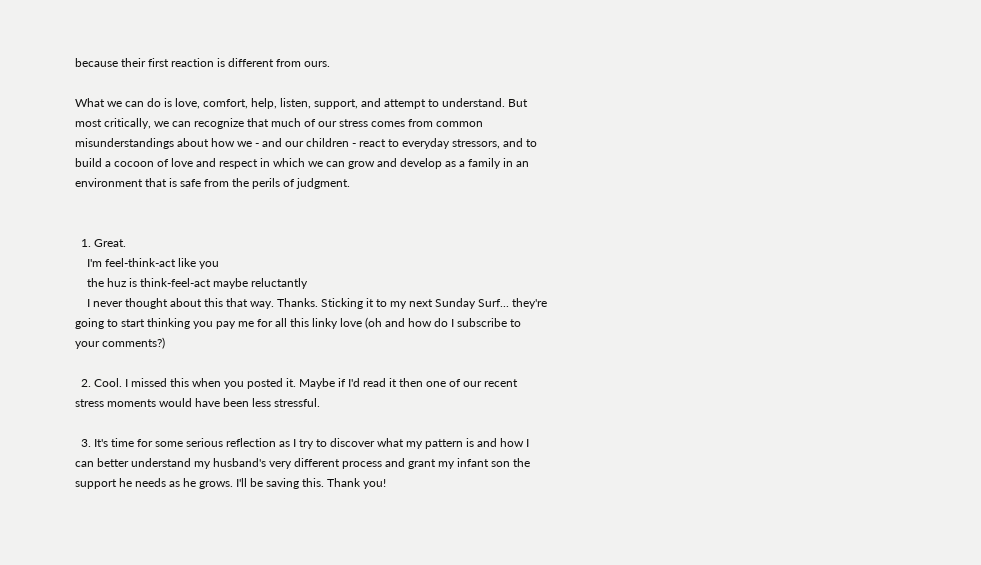because their first reaction is different from ours.

What we can do is love, comfort, help, listen, support, and attempt to understand. But most critically, we can recognize that much of our stress comes from common misunderstandings about how we - and our children - react to everyday stressors, and to build a cocoon of love and respect in which we can grow and develop as a family in an environment that is safe from the perils of judgment.


  1. Great.
    I'm feel-think-act like you
    the huz is think-feel-act maybe reluctantly
    I never thought about this that way. Thanks. Sticking it to my next Sunday Surf... they're going to start thinking you pay me for all this linky love (oh and how do I subscribe to your comments?)

  2. Cool. I missed this when you posted it. Maybe if I'd read it then one of our recent stress moments would have been less stressful.

  3. It's time for some serious reflection as I try to discover what my pattern is and how I can better understand my husband's very different process and grant my infant son the support he needs as he grows. I'll be saving this. Thank you!